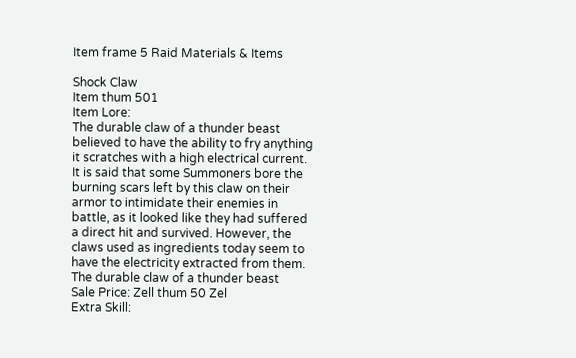Item frame 5 Raid Materials & Items

Shock Claw
Item thum 501
Item Lore:
The durable claw of a thunder beast believed to have the ability to fry anything it scratches with a high electrical current. It is said that some Summoners bore the burning scars left by this claw on their armor to intimidate their enemies in battle, as it looked like they had suffered a direct hit and survived. However, the claws used as ingredients today seem to have the electricity extracted from them.
The durable claw of a thunder beast
Sale Price: Zell thum 50 Zel
Extra Skill: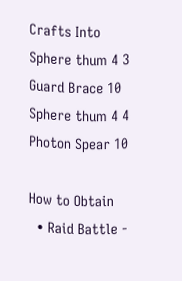Crafts Into
Sphere thum 4 3 Guard Brace 10
Sphere thum 4 4 Photon Spear 10

How to Obtain
  • Raid Battle -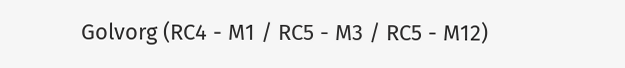Golvorg (RC4 - M1 / RC5 - M3 / RC5 - M12)